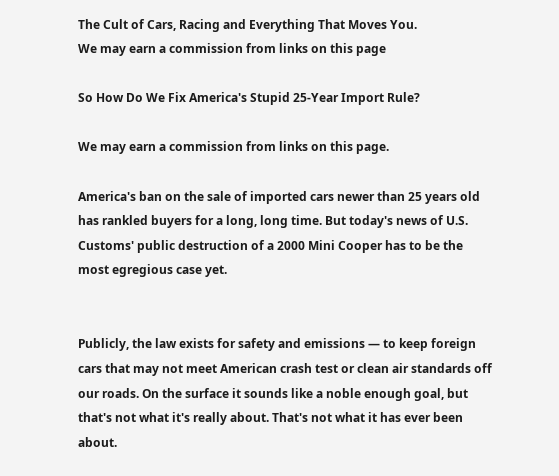The Cult of Cars, Racing and Everything That Moves You.
We may earn a commission from links on this page

So How Do We Fix America's Stupid 25-Year Import Rule?

We may earn a commission from links on this page.

America's ban on the sale of imported cars newer than 25 years old has rankled buyers for a long, long time. But today's news of U.S. Customs' public destruction of a 2000 Mini Cooper has to be the most egregious case yet.


Publicly, the law exists for safety and emissions — to keep foreign cars that may not meet American crash test or clean air standards off our roads. On the surface it sounds like a noble enough goal, but that's not what it's really about. That's not what it has ever been about.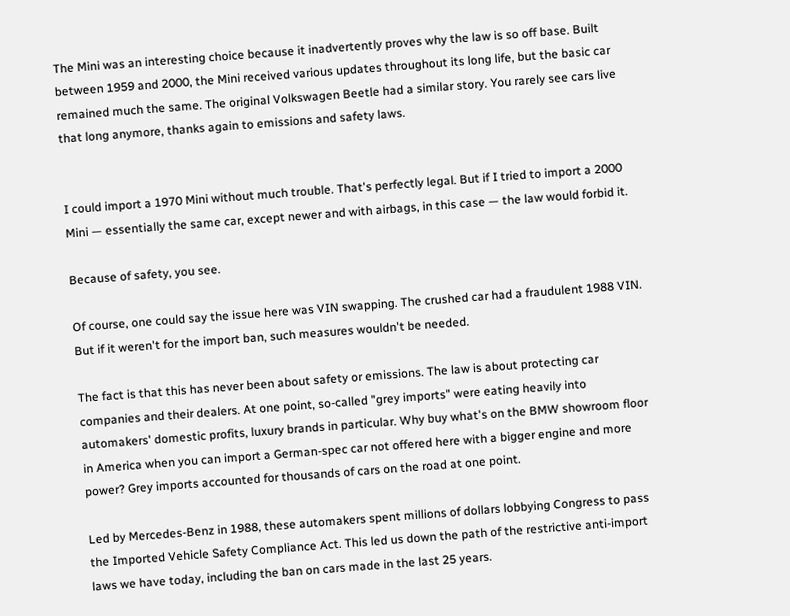The Mini was an interesting choice because it inadvertently proves why the law is so off base. Built between 1959 and 2000, the Mini received various updates throughout its long life, but the basic car remained much the same. The original Volkswagen Beetle had a similar story. You rarely see cars live that long anymore, thanks again to emissions and safety laws.


I could import a 1970 Mini without much trouble. That's perfectly legal. But if I tried to import a 2000 Mini — essentially the same car, except newer and with airbags, in this case — the law would forbid it.

Because of safety, you see.

Of course, one could say the issue here was VIN swapping. The crushed car had a fraudulent 1988 VIN. But if it weren't for the import ban, such measures wouldn't be needed.

The fact is that this has never been about safety or emissions. The law is about protecting car companies and their dealers. At one point, so-called "grey imports" were eating heavily into automakers' domestic profits, luxury brands in particular. Why buy what's on the BMW showroom floor in America when you can import a German-spec car not offered here with a bigger engine and more power? Grey imports accounted for thousands of cars on the road at one point.

Led by Mercedes-Benz in 1988, these automakers spent millions of dollars lobbying Congress to pass the Imported Vehicle Safety Compliance Act. This led us down the path of the restrictive anti-import laws we have today, including the ban on cars made in the last 25 years.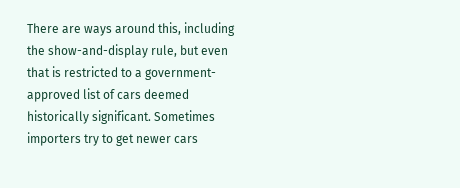There are ways around this, including the show-and-display rule, but even that is restricted to a government-approved list of cars deemed historically significant. Sometimes importers try to get newer cars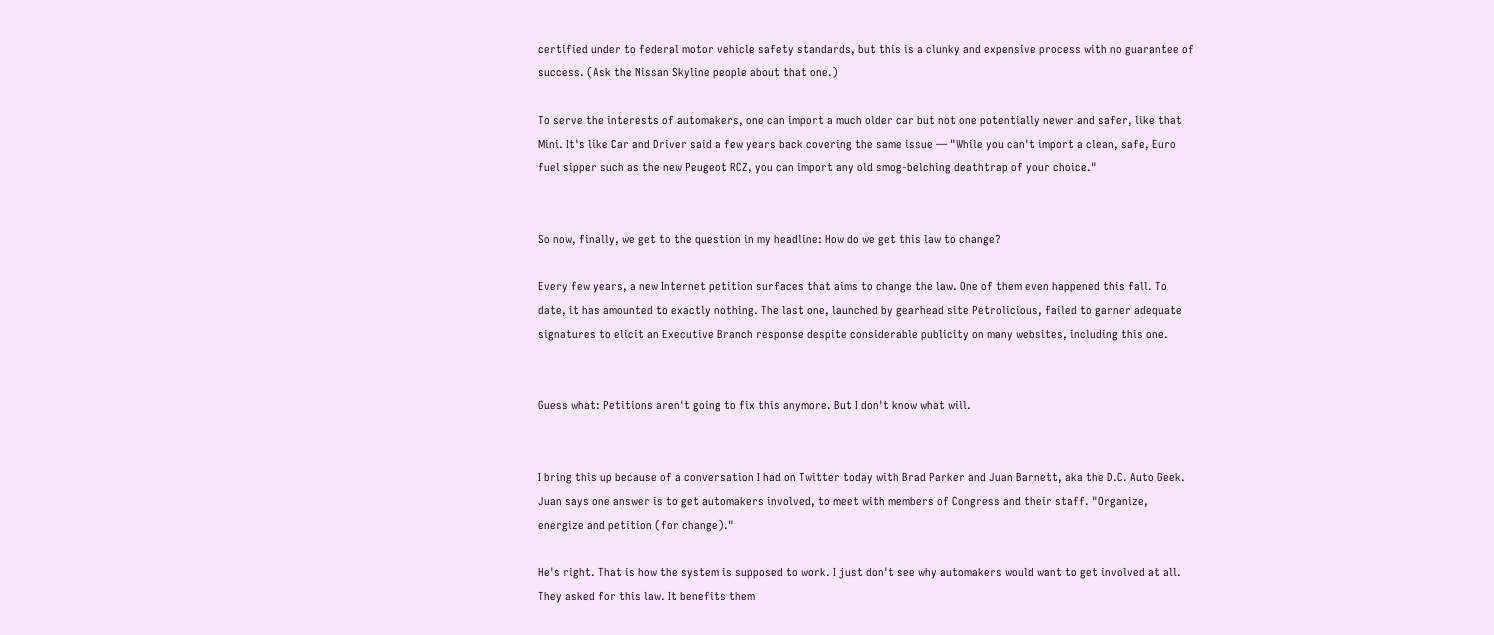certified under to federal motor vehicle safety standards, but this is a clunky and expensive process with no guarantee of success. (Ask the Nissan Skyline people about that one.)

To serve the interests of automakers, one can import a much older car but not one potentially newer and safer, like that Mini. It's like Car and Driver said a few years back covering the same issue — "While you can't import a clean, safe, Euro fuel sipper such as the new Peugeot RCZ, you can import any old smog-belching deathtrap of your choice."


So now, finally, we get to the question in my headline: How do we get this law to change?

Every few years, a new Internet petition surfaces that aims to change the law. One of them even happened this fall. To date, it has amounted to exactly nothing. The last one, launched by gearhead site Petrolicious, failed to garner adequate signatures to elicit an Executive Branch response despite considerable publicity on many websites, including this one.


Guess what: Petitions aren't going to fix this anymore. But I don't know what will.


I bring this up because of a conversation I had on Twitter today with Brad Parker and Juan Barnett, aka the D.C. Auto Geek. Juan says one answer is to get automakers involved, to meet with members of Congress and their staff. "Organize, energize and petition (for change)."

He's right. That is how the system is supposed to work. I just don't see why automakers would want to get involved at all. They asked for this law. It benefits them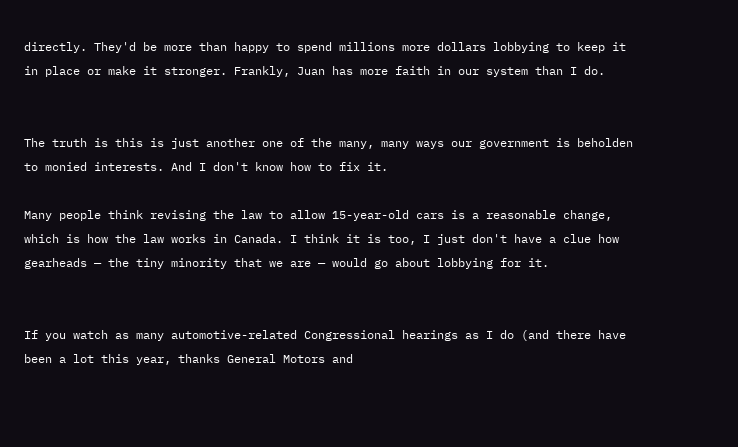directly. They'd be more than happy to spend millions more dollars lobbying to keep it in place or make it stronger. Frankly, Juan has more faith in our system than I do.


The truth is this is just another one of the many, many ways our government is beholden to monied interests. And I don't know how to fix it.

Many people think revising the law to allow 15-year-old cars is a reasonable change, which is how the law works in Canada. I think it is too, I just don't have a clue how gearheads — the tiny minority that we are — would go about lobbying for it.


If you watch as many automotive-related Congressional hearings as I do (and there have been a lot this year, thanks General Motors and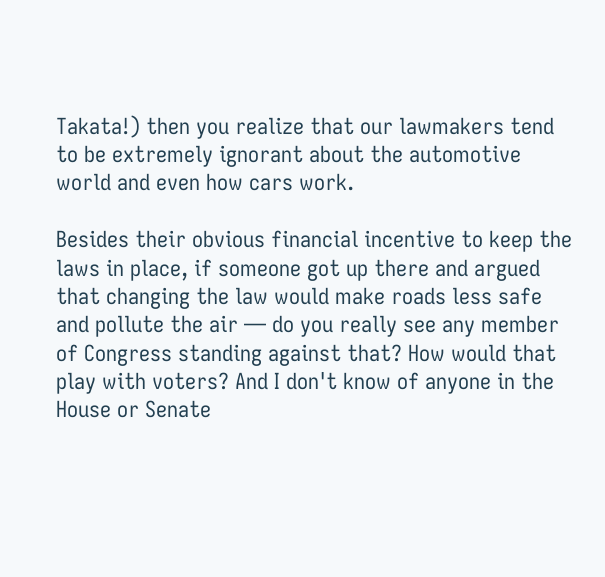Takata!) then you realize that our lawmakers tend to be extremely ignorant about the automotive world and even how cars work.

Besides their obvious financial incentive to keep the laws in place, if someone got up there and argued that changing the law would make roads less safe and pollute the air — do you really see any member of Congress standing against that? How would that play with voters? And I don't know of anyone in the House or Senate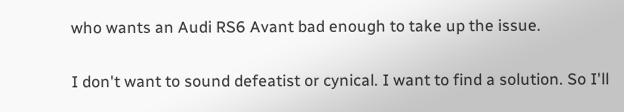who wants an Audi RS6 Avant bad enough to take up the issue.


I don't want to sound defeatist or cynical. I want to find a solution. So I'll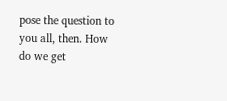pose the question to you all, then. How do we get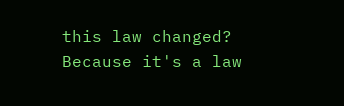this law changed? Because it's a law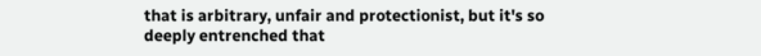that is arbitrary, unfair and protectionist, but it's so deeply entrenched that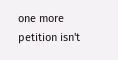one more petition isn't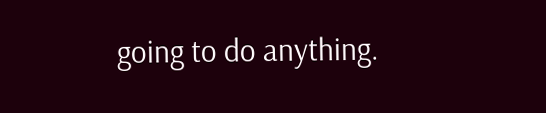going to do anything.